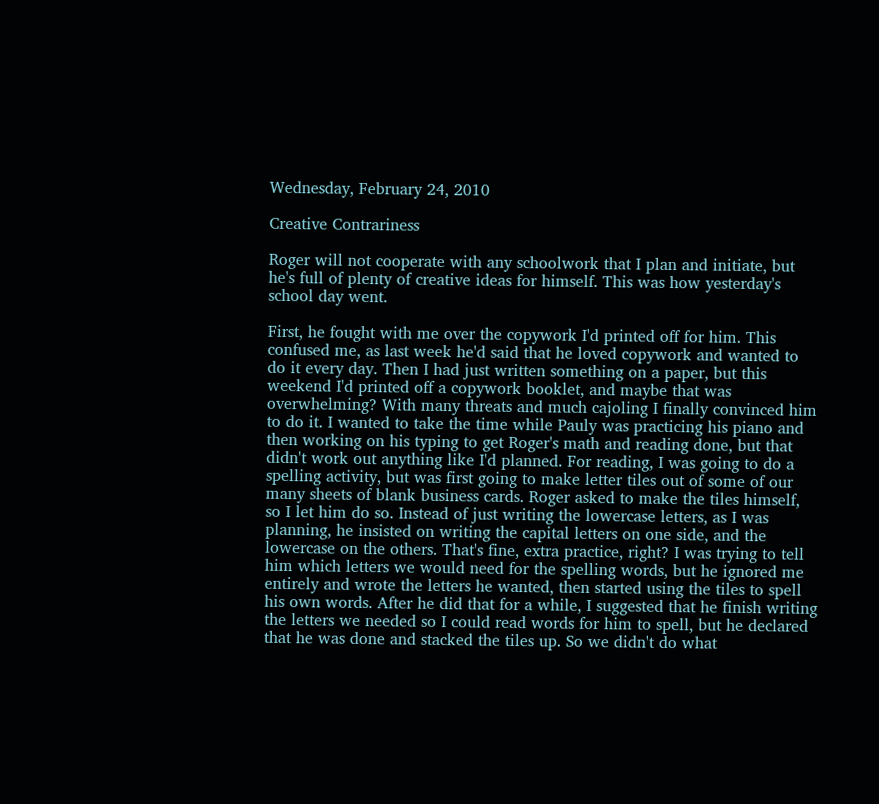Wednesday, February 24, 2010

Creative Contrariness

Roger will not cooperate with any schoolwork that I plan and initiate, but he's full of plenty of creative ideas for himself. This was how yesterday's school day went.

First, he fought with me over the copywork I'd printed off for him. This confused me, as last week he'd said that he loved copywork and wanted to do it every day. Then I had just written something on a paper, but this weekend I'd printed off a copywork booklet, and maybe that was overwhelming? With many threats and much cajoling I finally convinced him to do it. I wanted to take the time while Pauly was practicing his piano and then working on his typing to get Roger's math and reading done, but that didn't work out anything like I'd planned. For reading, I was going to do a spelling activity, but was first going to make letter tiles out of some of our many sheets of blank business cards. Roger asked to make the tiles himself, so I let him do so. Instead of just writing the lowercase letters, as I was planning, he insisted on writing the capital letters on one side, and the lowercase on the others. That's fine, extra practice, right? I was trying to tell him which letters we would need for the spelling words, but he ignored me entirely and wrote the letters he wanted, then started using the tiles to spell his own words. After he did that for a while, I suggested that he finish writing the letters we needed so I could read words for him to spell, but he declared that he was done and stacked the tiles up. So we didn't do what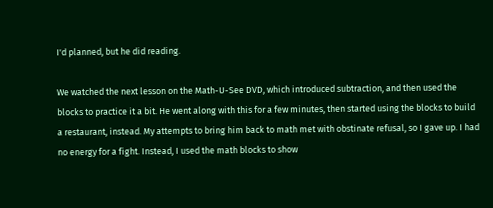I'd planned, but he did reading.

We watched the next lesson on the Math-U-See DVD, which introduced subtraction, and then used the blocks to practice it a bit. He went along with this for a few minutes, then started using the blocks to build a restaurant, instead. My attempts to bring him back to math met with obstinate refusal, so I gave up. I had no energy for a fight. Instead, I used the math blocks to show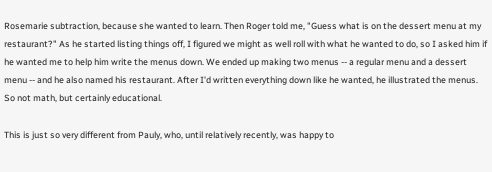Rosemarie subtraction, because she wanted to learn. Then Roger told me, "Guess what is on the dessert menu at my restaurant?" As he started listing things off, I figured we might as well roll with what he wanted to do, so I asked him if he wanted me to help him write the menus down. We ended up making two menus -- a regular menu and a dessert menu -- and he also named his restaurant. After I'd written everything down like he wanted, he illustrated the menus. So not math, but certainly educational.

This is just so very different from Pauly, who, until relatively recently, was happy to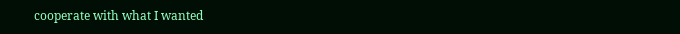cooperate with what I wanted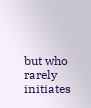but who rarely initiates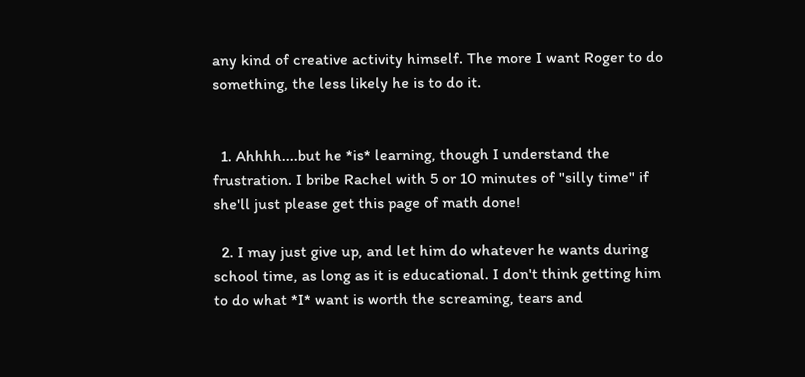any kind of creative activity himself. The more I want Roger to do something, the less likely he is to do it.


  1. Ahhhh....but he *is* learning, though I understand the frustration. I bribe Rachel with 5 or 10 minutes of "silly time" if she'll just please get this page of math done!

  2. I may just give up, and let him do whatever he wants during school time, as long as it is educational. I don't think getting him to do what *I* want is worth the screaming, tears and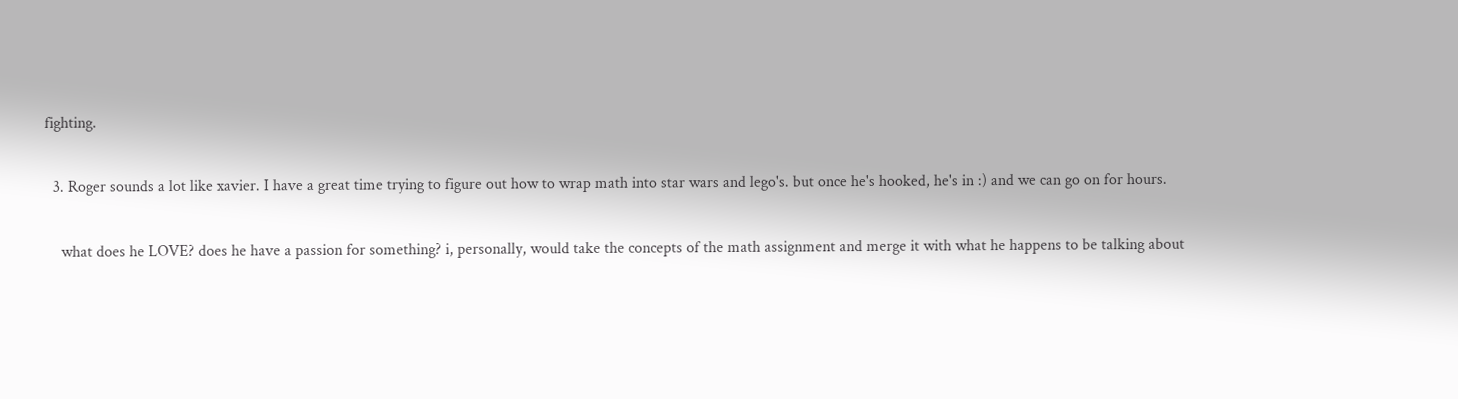fighting.

  3. Roger sounds a lot like xavier. I have a great time trying to figure out how to wrap math into star wars and lego's. but once he's hooked, he's in :) and we can go on for hours.

    what does he LOVE? does he have a passion for something? i, personally, would take the concepts of the math assignment and merge it with what he happens to be talking about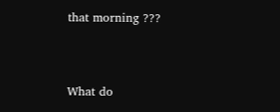that morning ???


What do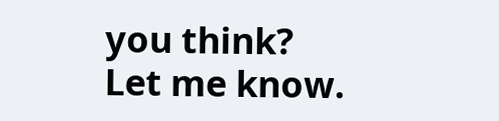you think? Let me know.